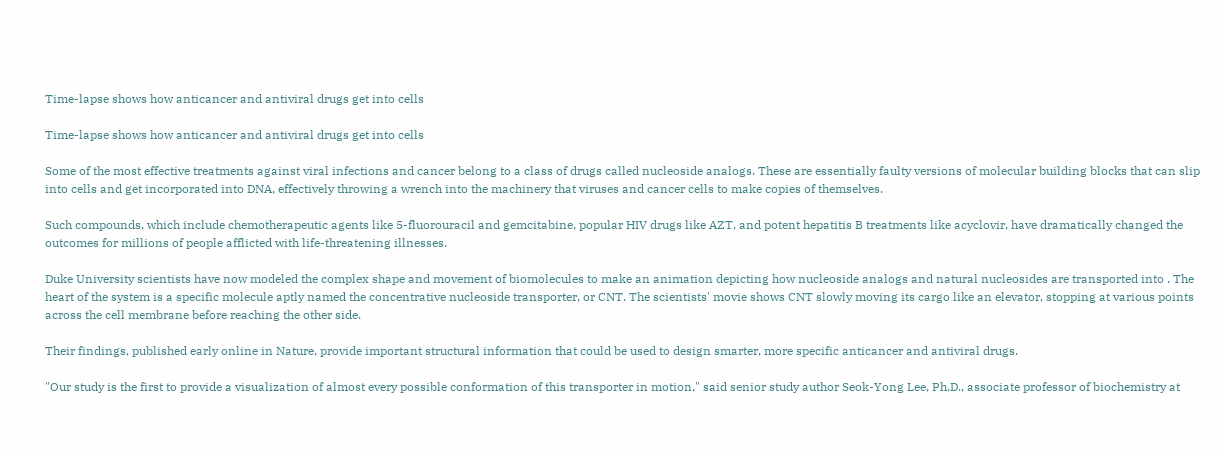Time-lapse shows how anticancer and antiviral drugs get into cells

Time-lapse shows how anticancer and antiviral drugs get into cells

Some of the most effective treatments against viral infections and cancer belong to a class of drugs called nucleoside analogs. These are essentially faulty versions of molecular building blocks that can slip into cells and get incorporated into DNA, effectively throwing a wrench into the machinery that viruses and cancer cells to make copies of themselves.

Such compounds, which include chemotherapeutic agents like 5-fluorouracil and gemcitabine, popular HIV drugs like AZT, and potent hepatitis B treatments like acyclovir, have dramatically changed the outcomes for millions of people afflicted with life-threatening illnesses.

Duke University scientists have now modeled the complex shape and movement of biomolecules to make an animation depicting how nucleoside analogs and natural nucleosides are transported into . The heart of the system is a specific molecule aptly named the concentrative nucleoside transporter, or CNT. The scientists' movie shows CNT slowly moving its cargo like an elevator, stopping at various points across the cell membrane before reaching the other side.

Their findings, published early online in Nature, provide important structural information that could be used to design smarter, more specific anticancer and antiviral drugs.

"Our study is the first to provide a visualization of almost every possible conformation of this transporter in motion," said senior study author Seok-Yong Lee, Ph.D., associate professor of biochemistry at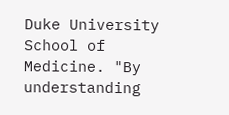Duke University School of Medicine. "By understanding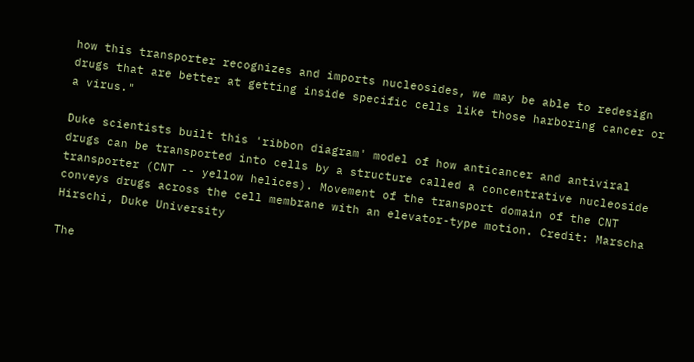how this transporter recognizes and imports nucleosides, we may be able to redesign drugs that are better at getting inside specific cells like those harboring cancer or a virus."

Duke scientists built this 'ribbon diagram' model of how anticancer and antiviral drugs can be transported into cells by a structure called a concentrative nucleoside transporter (CNT -- yellow helices). Movement of the transport domain of the CNT conveys drugs across the cell membrane with an elevator-type motion. Credit: Marscha Hirschi, Duke University

The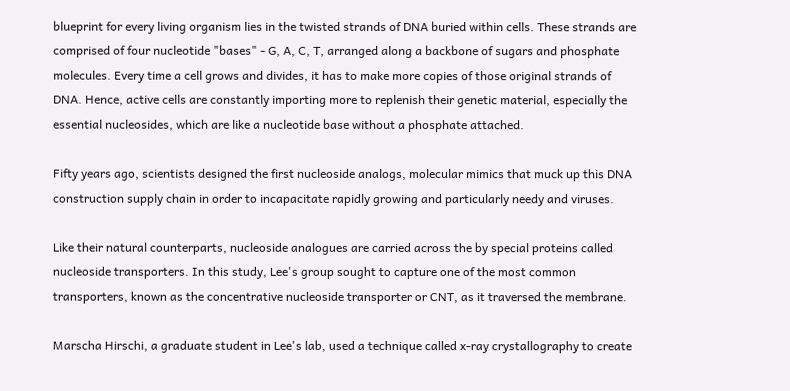blueprint for every living organism lies in the twisted strands of DNA buried within cells. These strands are comprised of four nucleotide "bases" - G, A, C, T, arranged along a backbone of sugars and phosphate molecules. Every time a cell grows and divides, it has to make more copies of those original strands of DNA. Hence, active cells are constantly importing more to replenish their genetic material, especially the essential nucleosides, which are like a nucleotide base without a phosphate attached.

Fifty years ago, scientists designed the first nucleoside analogs, molecular mimics that muck up this DNA construction supply chain in order to incapacitate rapidly growing and particularly needy and viruses.

Like their natural counterparts, nucleoside analogues are carried across the by special proteins called nucleoside transporters. In this study, Lee's group sought to capture one of the most common transporters, known as the concentrative nucleoside transporter or CNT, as it traversed the membrane.

Marscha Hirschi, a graduate student in Lee's lab, used a technique called x-ray crystallography to create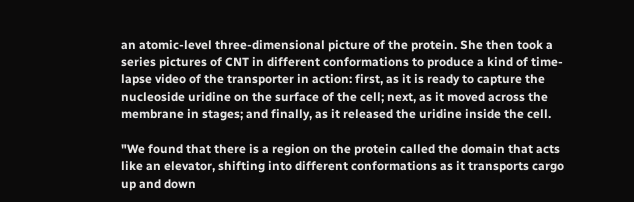an atomic-level three-dimensional picture of the protein. She then took a series pictures of CNT in different conformations to produce a kind of time-lapse video of the transporter in action: first, as it is ready to capture the nucleoside uridine on the surface of the cell; next, as it moved across the membrane in stages; and finally, as it released the uridine inside the cell.

"We found that there is a region on the protein called the domain that acts like an elevator, shifting into different conformations as it transports cargo up and down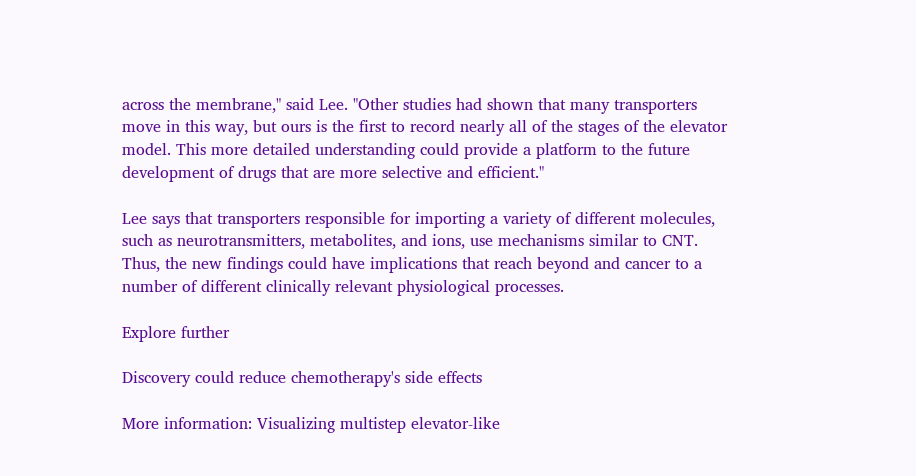across the membrane," said Lee. "Other studies had shown that many transporters move in this way, but ours is the first to record nearly all of the stages of the elevator model. This more detailed understanding could provide a platform to the future development of drugs that are more selective and efficient."

Lee says that transporters responsible for importing a variety of different molecules, such as neurotransmitters, metabolites, and ions, use mechanisms similar to CNT. Thus, the new findings could have implications that reach beyond and cancer to a number of different clinically relevant physiological processes.

Explore further

Discovery could reduce chemotherapy's side effects

More information: Visualizing multistep elevator-like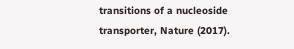transitions of a nucleoside transporter, Nature (2017).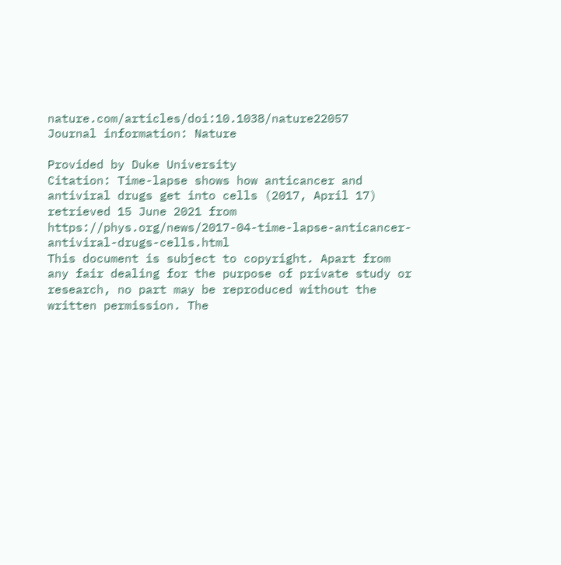nature.com/articles/doi:10.1038/nature22057
Journal information: Nature

Provided by Duke University
Citation: Time-lapse shows how anticancer and antiviral drugs get into cells (2017, April 17) retrieved 15 June 2021 from https://phys.org/news/2017-04-time-lapse-anticancer-antiviral-drugs-cells.html
This document is subject to copyright. Apart from any fair dealing for the purpose of private study or research, no part may be reproduced without the written permission. The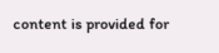content is provided for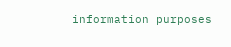information purposes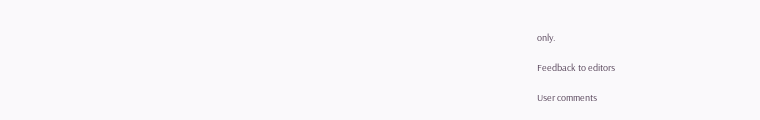only.

Feedback to editors

User comments